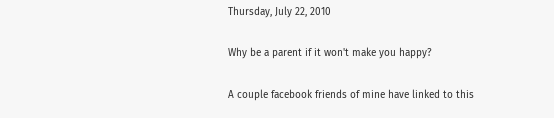Thursday, July 22, 2010

Why be a parent if it won't make you happy?

A couple facebook friends of mine have linked to this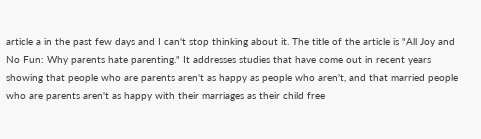article a in the past few days and I can't stop thinking about it. The title of the article is "All Joy and No Fun: Why parents hate parenting." It addresses studies that have come out in recent years showing that people who are parents aren't as happy as people who aren't, and that married people who are parents aren't as happy with their marriages as their child free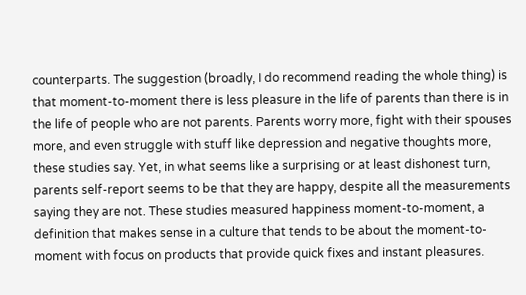counterparts. The suggestion (broadly, I do recommend reading the whole thing) is that moment-to-moment there is less pleasure in the life of parents than there is in the life of people who are not parents. Parents worry more, fight with their spouses more, and even struggle with stuff like depression and negative thoughts more, these studies say. Yet, in what seems like a surprising or at least dishonest turn, parents self-report seems to be that they are happy, despite all the measurements saying they are not. These studies measured happiness moment-to-moment, a definition that makes sense in a culture that tends to be about the moment-to-moment with focus on products that provide quick fixes and instant pleasures.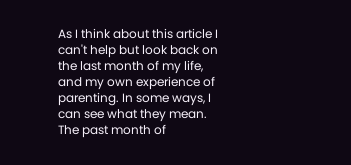As I think about this article I can't help but look back on the last month of my life, and my own experience of parenting. In some ways, I can see what they mean. The past month of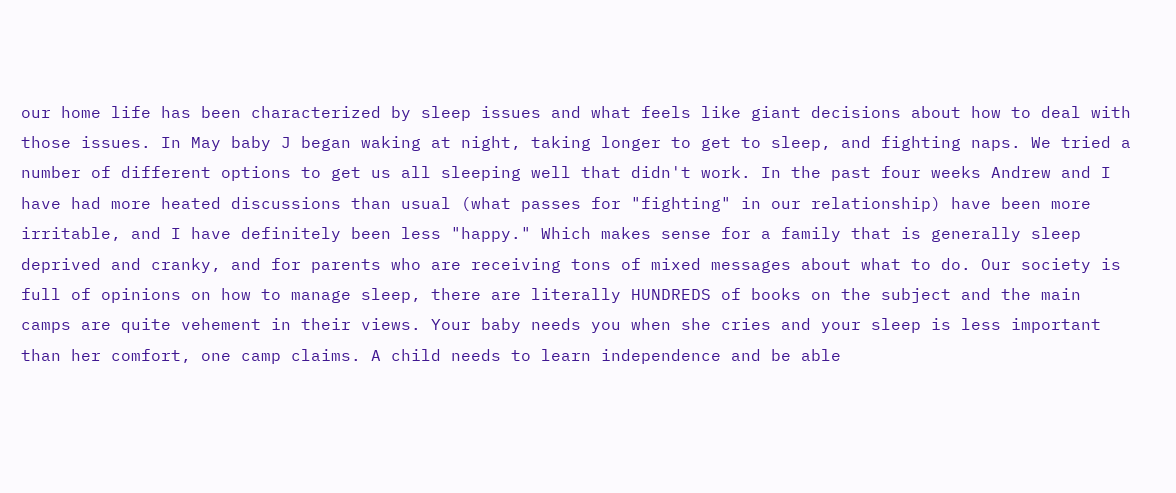our home life has been characterized by sleep issues and what feels like giant decisions about how to deal with those issues. In May baby J began waking at night, taking longer to get to sleep, and fighting naps. We tried a number of different options to get us all sleeping well that didn't work. In the past four weeks Andrew and I have had more heated discussions than usual (what passes for "fighting" in our relationship) have been more irritable, and I have definitely been less "happy." Which makes sense for a family that is generally sleep deprived and cranky, and for parents who are receiving tons of mixed messages about what to do. Our society is full of opinions on how to manage sleep, there are literally HUNDREDS of books on the subject and the main camps are quite vehement in their views. Your baby needs you when she cries and your sleep is less important than her comfort, one camp claims. A child needs to learn independence and be able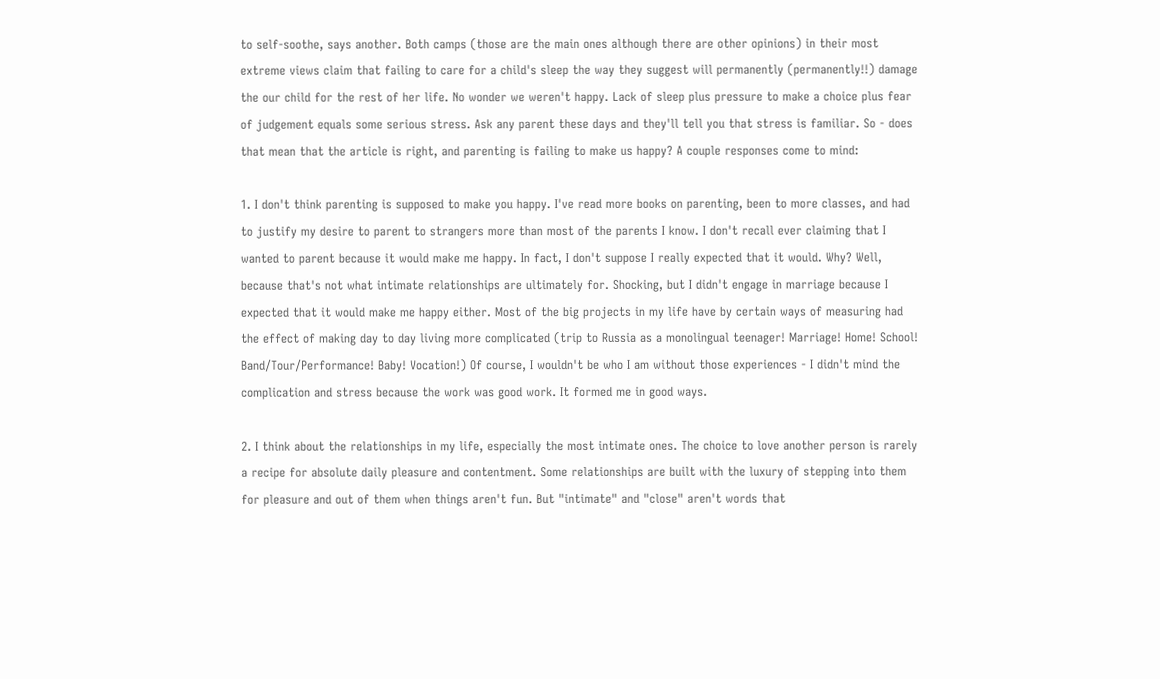to self-soothe, says another. Both camps (those are the main ones although there are other opinions) in their most extreme views claim that failing to care for a child's sleep the way they suggest will permanently (permanently!!) damage the our child for the rest of her life. No wonder we weren't happy. Lack of sleep plus pressure to make a choice plus fear of judgement equals some serious stress. Ask any parent these days and they'll tell you that stress is familiar. So - does that mean that the article is right, and parenting is failing to make us happy? A couple responses come to mind:

1. I don't think parenting is supposed to make you happy. I've read more books on parenting, been to more classes, and had to justify my desire to parent to strangers more than most of the parents I know. I don't recall ever claiming that I wanted to parent because it would make me happy. In fact, I don't suppose I really expected that it would. Why? Well, because that's not what intimate relationships are ultimately for. Shocking, but I didn't engage in marriage because I expected that it would make me happy either. Most of the big projects in my life have by certain ways of measuring had the effect of making day to day living more complicated (trip to Russia as a monolingual teenager! Marriage! Home! School! Band/Tour/Performance! Baby! Vocation!) Of course, I wouldn't be who I am without those experiences - I didn't mind the complication and stress because the work was good work. It formed me in good ways.

2. I think about the relationships in my life, especially the most intimate ones. The choice to love another person is rarely a recipe for absolute daily pleasure and contentment. Some relationships are built with the luxury of stepping into them for pleasure and out of them when things aren't fun. But "intimate" and "close" aren't words that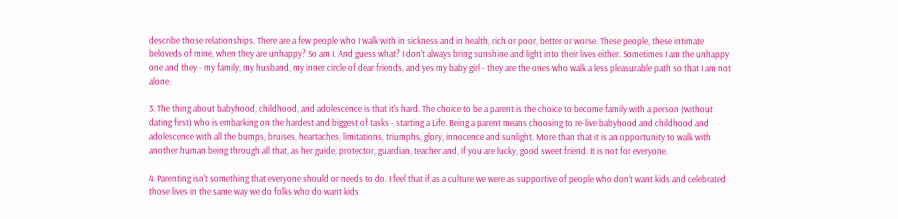describe those relationships. There are a few people who I walk with in sickness and in health, rich or poor, better or worse. These people, these intimate beloveds of mine, when they are unhappy? So am I. And guess what? I don't always bring sunshine and light into their lives either. Sometimes I am the unhappy one and they - my family, my husband, my inner circle of dear friends, and yes my baby girl - they are the ones who walk a less pleasurable path so that I am not alone.

3. The thing about babyhood, childhood, and adolescence is that it's hard. The choice to be a parent is the choice to become family with a person (without dating first) who is embarking on the hardest and biggest of tasks - starting a Life. Being a parent means choosing to re-live babyhood and childhood and adolescence with all the bumps, bruises, heartaches, limitations, triumphs, glory, innocence and sunlight. More than that it is an opportunity to walk with another human being through all that, as her guide, protector, guardian, teacher and, if you are lucky, good sweet friend. It is not for everyone.

4. Parenting isn't something that everyone should or needs to do. I feel that if as a culture we were as supportive of people who don't want kids and celebrated those lives in the same way we do folks who do want kids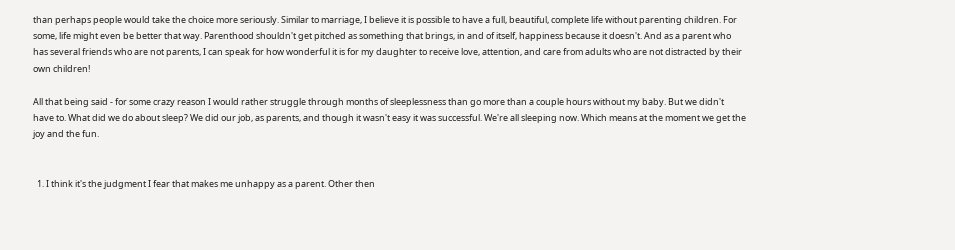than perhaps people would take the choice more seriously. Similar to marriage, I believe it is possible to have a full, beautiful, complete life without parenting children. For some, life might even be better that way. Parenthood shouldn't get pitched as something that brings, in and of itself, happiness because it doesn't. And as a parent who has several friends who are not parents, I can speak for how wonderful it is for my daughter to receive love, attention, and care from adults who are not distracted by their own children!

All that being said - for some crazy reason I would rather struggle through months of sleeplessness than go more than a couple hours without my baby. But we didn't have to. What did we do about sleep? We did our job, as parents, and though it wasn't easy it was successful. We're all sleeping now. Which means at the moment we get the joy and the fun.


  1. I think it's the judgment I fear that makes me unhappy as a parent. Other then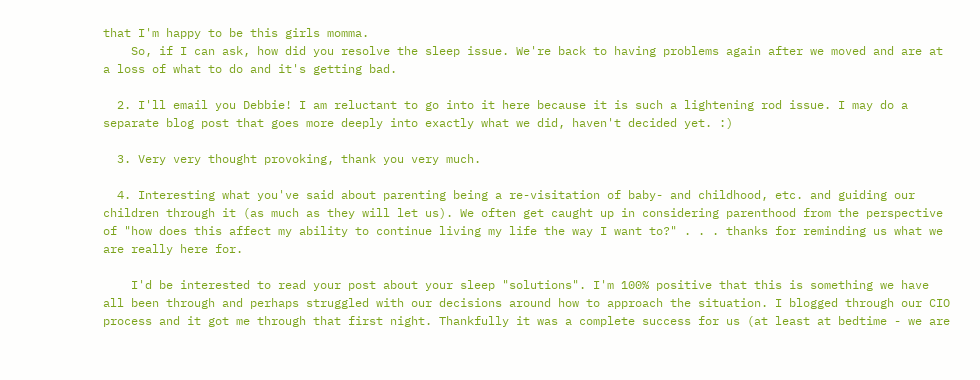that I'm happy to be this girls momma.
    So, if I can ask, how did you resolve the sleep issue. We're back to having problems again after we moved and are at a loss of what to do and it's getting bad.

  2. I'll email you Debbie! I am reluctant to go into it here because it is such a lightening rod issue. I may do a separate blog post that goes more deeply into exactly what we did, haven't decided yet. :)

  3. Very very thought provoking, thank you very much.

  4. Interesting what you've said about parenting being a re-visitation of baby- and childhood, etc. and guiding our children through it (as much as they will let us). We often get caught up in considering parenthood from the perspective of "how does this affect my ability to continue living my life the way I want to?" . . . thanks for reminding us what we are really here for.

    I'd be interested to read your post about your sleep "solutions". I'm 100% positive that this is something we have all been through and perhaps struggled with our decisions around how to approach the situation. I blogged through our CIO process and it got me through that first night. Thankfully it was a complete success for us (at least at bedtime - we are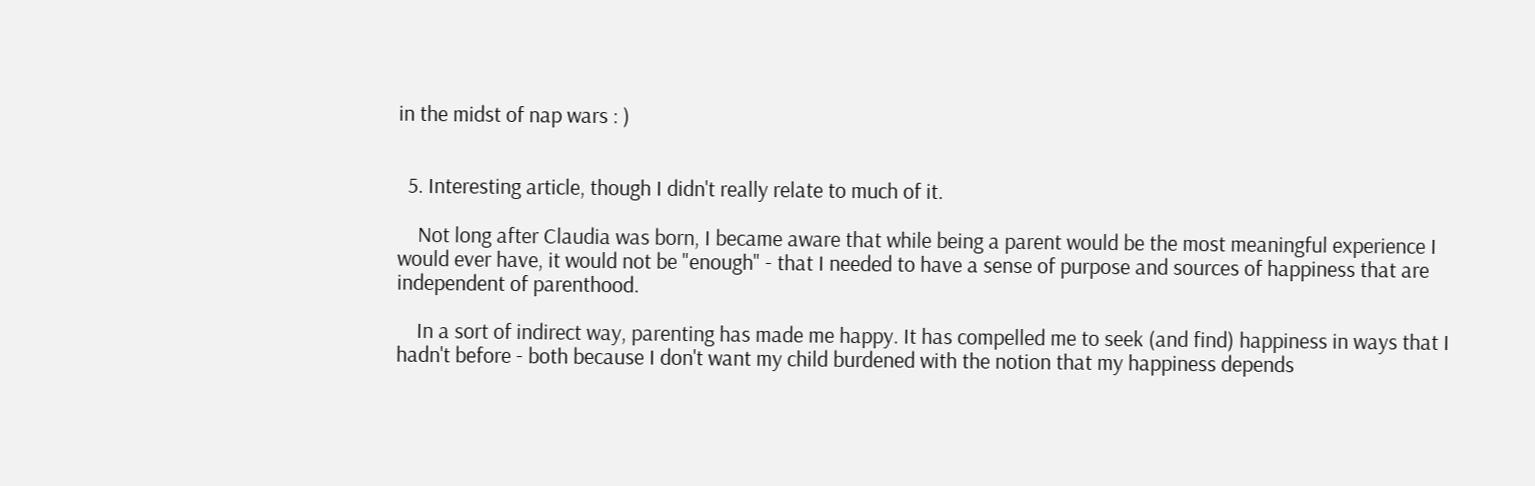in the midst of nap wars : )


  5. Interesting article, though I didn't really relate to much of it.

    Not long after Claudia was born, I became aware that while being a parent would be the most meaningful experience I would ever have, it would not be "enough" - that I needed to have a sense of purpose and sources of happiness that are independent of parenthood.

    In a sort of indirect way, parenting has made me happy. It has compelled me to seek (and find) happiness in ways that I hadn't before - both because I don't want my child burdened with the notion that my happiness depends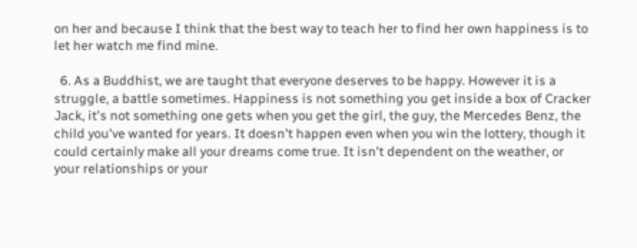on her and because I think that the best way to teach her to find her own happiness is to let her watch me find mine.

  6. As a Buddhist, we are taught that everyone deserves to be happy. However it is a struggle, a battle sometimes. Happiness is not something you get inside a box of Cracker Jack, it's not something one gets when you get the girl, the guy, the Mercedes Benz, the child you've wanted for years. It doesn't happen even when you win the lottery, though it could certainly make all your dreams come true. It isn't dependent on the weather, or your relationships or your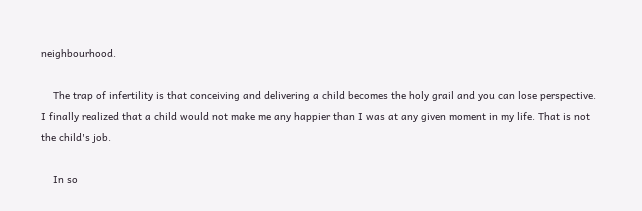neighbourhood.

    The trap of infertility is that conceiving and delivering a child becomes the holy grail and you can lose perspective. I finally realized that a child would not make me any happier than I was at any given moment in my life. That is not the child's job.

    In so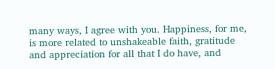many ways, I agree with you. Happiness, for me, is more related to unshakeable faith, gratitude and appreciation for all that I do have, and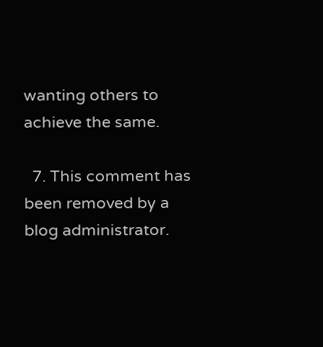wanting others to achieve the same.

  7. This comment has been removed by a blog administrator.